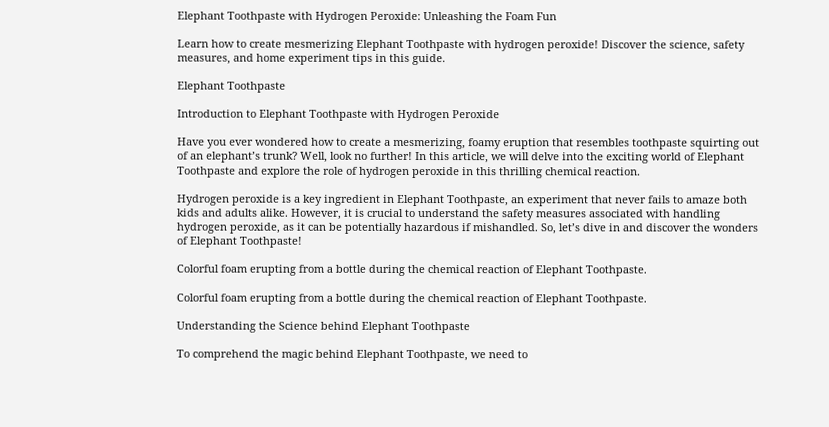Elephant Toothpaste with Hydrogen Peroxide: Unleashing the Foam Fun

Learn how to create mesmerizing Elephant Toothpaste with hydrogen peroxide! Discover the science, safety measures, and home experiment tips in this guide.

Elephant Toothpaste

Introduction to Elephant Toothpaste with Hydrogen Peroxide

Have you ever wondered how to create a mesmerizing, foamy eruption that resembles toothpaste squirting out of an elephant’s trunk? Well, look no further! In this article, we will delve into the exciting world of Elephant Toothpaste and explore the role of hydrogen peroxide in this thrilling chemical reaction.

Hydrogen peroxide is a key ingredient in Elephant Toothpaste, an experiment that never fails to amaze both kids and adults alike. However, it is crucial to understand the safety measures associated with handling hydrogen peroxide, as it can be potentially hazardous if mishandled. So, let’s dive in and discover the wonders of Elephant Toothpaste!

Colorful foam erupting from a bottle during the chemical reaction of Elephant Toothpaste.

Colorful foam erupting from a bottle during the chemical reaction of Elephant Toothpaste.

Understanding the Science behind Elephant Toothpaste

To comprehend the magic behind Elephant Toothpaste, we need to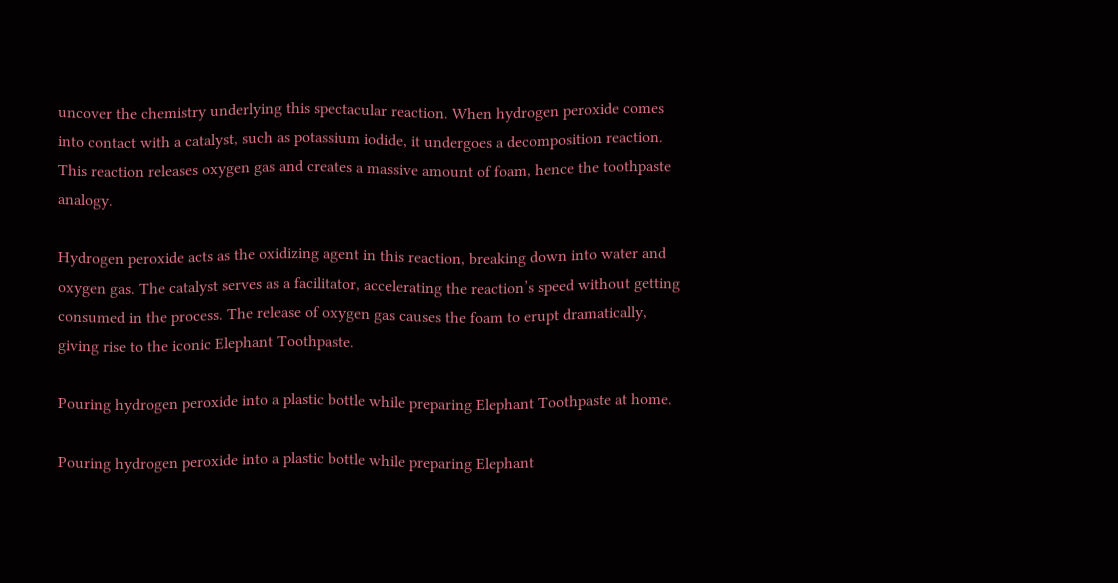uncover the chemistry underlying this spectacular reaction. When hydrogen peroxide comes into contact with a catalyst, such as potassium iodide, it undergoes a decomposition reaction. This reaction releases oxygen gas and creates a massive amount of foam, hence the toothpaste analogy.

Hydrogen peroxide acts as the oxidizing agent in this reaction, breaking down into water and oxygen gas. The catalyst serves as a facilitator, accelerating the reaction’s speed without getting consumed in the process. The release of oxygen gas causes the foam to erupt dramatically, giving rise to the iconic Elephant Toothpaste.

Pouring hydrogen peroxide into a plastic bottle while preparing Elephant Toothpaste at home.

Pouring hydrogen peroxide into a plastic bottle while preparing Elephant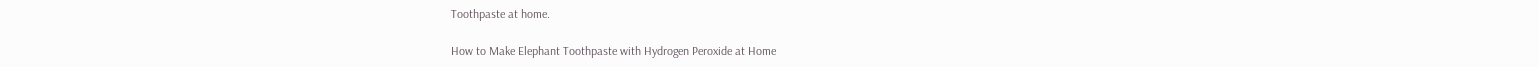Toothpaste at home.

How to Make Elephant Toothpaste with Hydrogen Peroxide at Home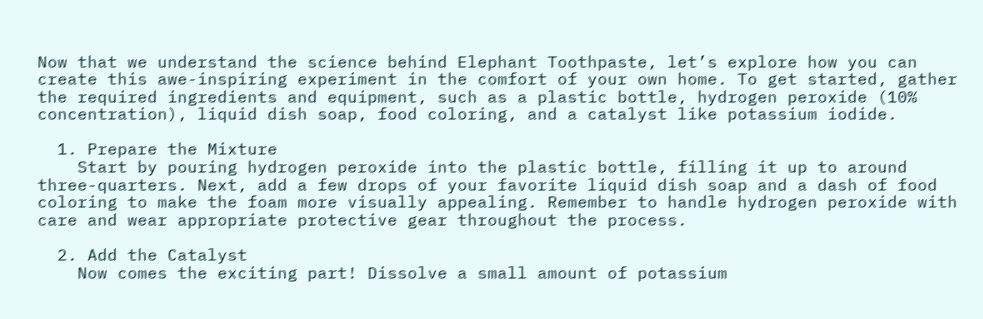Now that we understand the science behind Elephant Toothpaste, let’s explore how you can create this awe-inspiring experiment in the comfort of your own home. To get started, gather the required ingredients and equipment, such as a plastic bottle, hydrogen peroxide (10% concentration), liquid dish soap, food coloring, and a catalyst like potassium iodide.

  1. Prepare the Mixture
    Start by pouring hydrogen peroxide into the plastic bottle, filling it up to around three-quarters. Next, add a few drops of your favorite liquid dish soap and a dash of food coloring to make the foam more visually appealing. Remember to handle hydrogen peroxide with care and wear appropriate protective gear throughout the process.

  2. Add the Catalyst
    Now comes the exciting part! Dissolve a small amount of potassium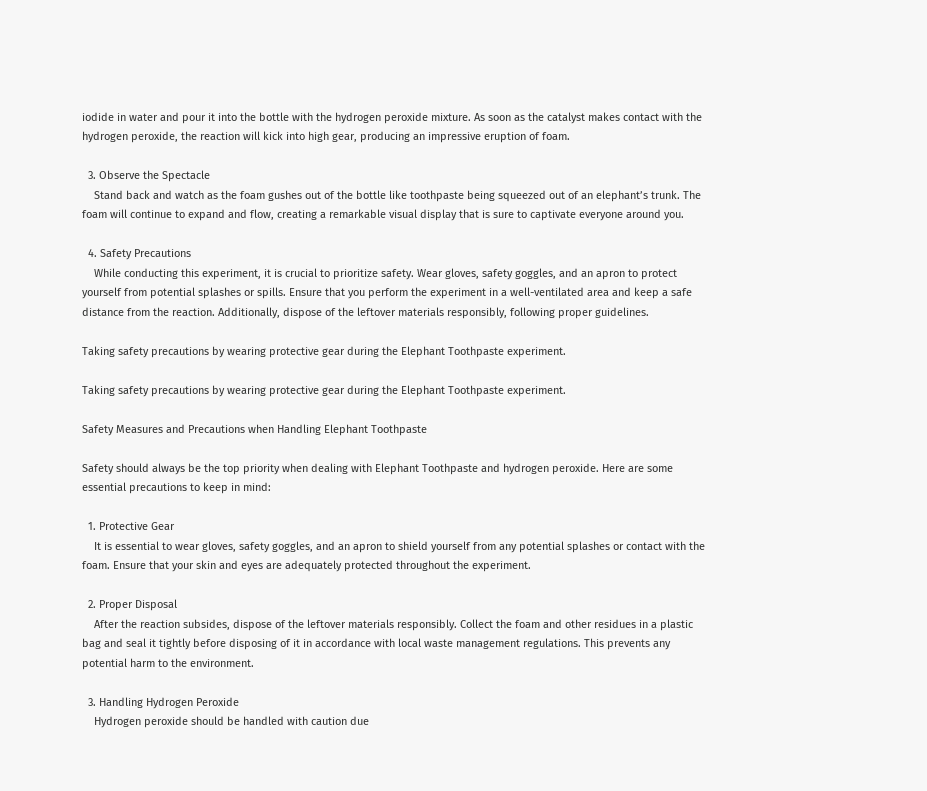iodide in water and pour it into the bottle with the hydrogen peroxide mixture. As soon as the catalyst makes contact with the hydrogen peroxide, the reaction will kick into high gear, producing an impressive eruption of foam.

  3. Observe the Spectacle
    Stand back and watch as the foam gushes out of the bottle like toothpaste being squeezed out of an elephant’s trunk. The foam will continue to expand and flow, creating a remarkable visual display that is sure to captivate everyone around you.

  4. Safety Precautions
    While conducting this experiment, it is crucial to prioritize safety. Wear gloves, safety goggles, and an apron to protect yourself from potential splashes or spills. Ensure that you perform the experiment in a well-ventilated area and keep a safe distance from the reaction. Additionally, dispose of the leftover materials responsibly, following proper guidelines.

Taking safety precautions by wearing protective gear during the Elephant Toothpaste experiment.

Taking safety precautions by wearing protective gear during the Elephant Toothpaste experiment.

Safety Measures and Precautions when Handling Elephant Toothpaste

Safety should always be the top priority when dealing with Elephant Toothpaste and hydrogen peroxide. Here are some essential precautions to keep in mind:

  1. Protective Gear
    It is essential to wear gloves, safety goggles, and an apron to shield yourself from any potential splashes or contact with the foam. Ensure that your skin and eyes are adequately protected throughout the experiment.

  2. Proper Disposal
    After the reaction subsides, dispose of the leftover materials responsibly. Collect the foam and other residues in a plastic bag and seal it tightly before disposing of it in accordance with local waste management regulations. This prevents any potential harm to the environment.

  3. Handling Hydrogen Peroxide
    Hydrogen peroxide should be handled with caution due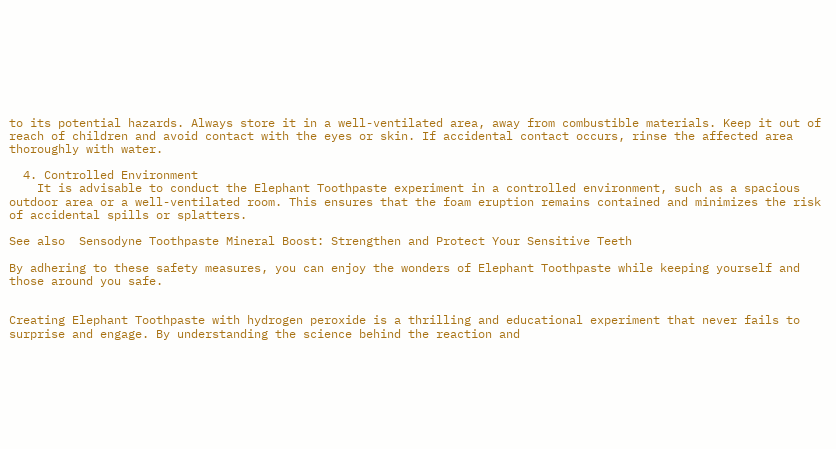to its potential hazards. Always store it in a well-ventilated area, away from combustible materials. Keep it out of reach of children and avoid contact with the eyes or skin. If accidental contact occurs, rinse the affected area thoroughly with water.

  4. Controlled Environment
    It is advisable to conduct the Elephant Toothpaste experiment in a controlled environment, such as a spacious outdoor area or a well-ventilated room. This ensures that the foam eruption remains contained and minimizes the risk of accidental spills or splatters.

See also  Sensodyne Toothpaste Mineral Boost: Strengthen and Protect Your Sensitive Teeth

By adhering to these safety measures, you can enjoy the wonders of Elephant Toothpaste while keeping yourself and those around you safe.


Creating Elephant Toothpaste with hydrogen peroxide is a thrilling and educational experiment that never fails to surprise and engage. By understanding the science behind the reaction and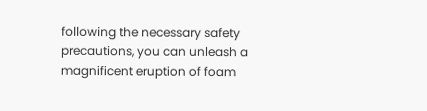following the necessary safety precautions, you can unleash a magnificent eruption of foam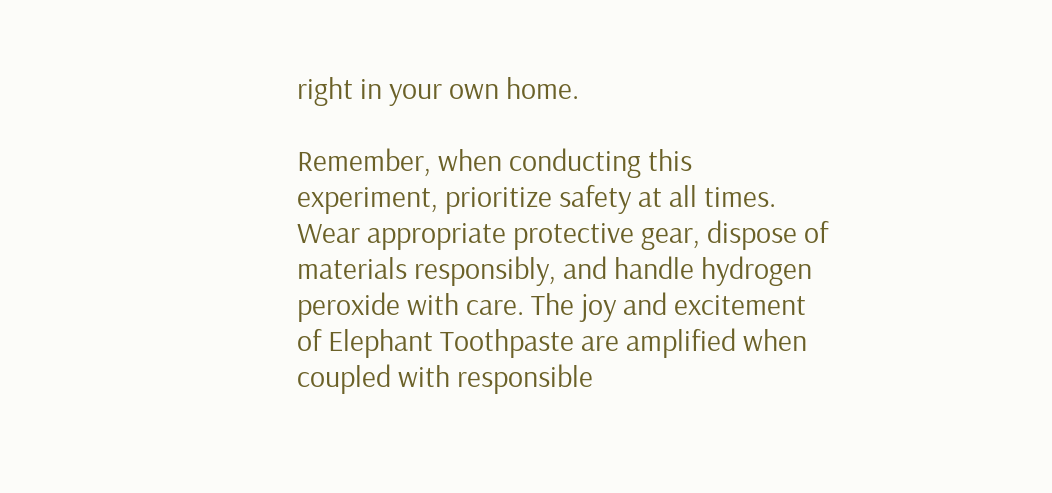right in your own home.

Remember, when conducting this experiment, prioritize safety at all times. Wear appropriate protective gear, dispose of materials responsibly, and handle hydrogen peroxide with care. The joy and excitement of Elephant Toothpaste are amplified when coupled with responsible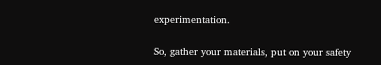experimentation.

So, gather your materials, put on your safety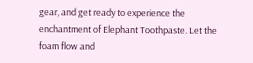gear, and get ready to experience the enchantment of Elephant Toothpaste. Let the foam flow and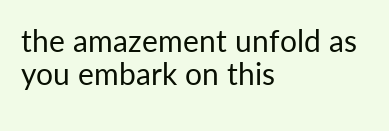the amazement unfold as you embark on this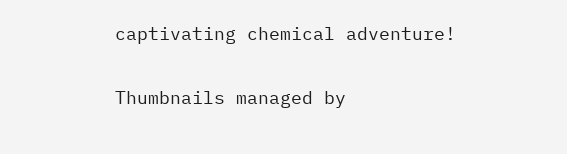captivating chemical adventure!


Thumbnails managed by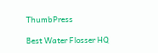ThumbPress

Best Water Flosser HQ